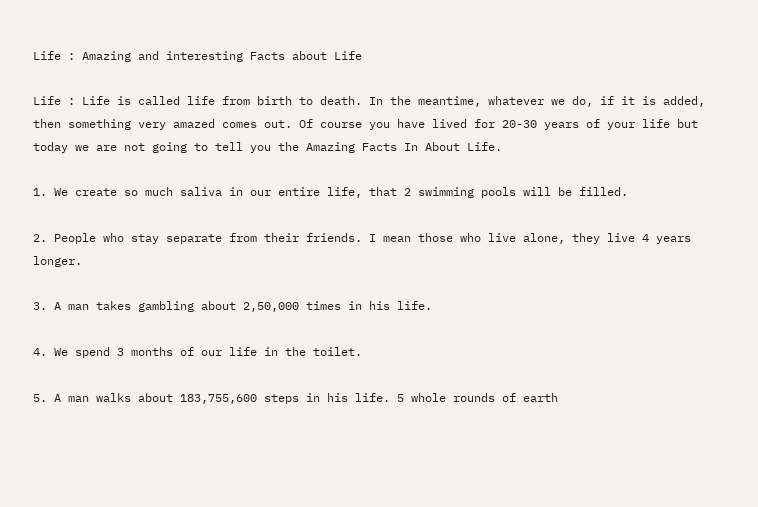Life : Amazing and interesting Facts about Life

Life : Life is called life from birth to death. In the meantime, whatever we do, if it is added, then something very amazed comes out. Of course you have lived for 20-30 years of your life but today we are not going to tell you the Amazing Facts In About Life.

1. We create so much saliva in our entire life, that 2 swimming pools will be filled.

2. People who stay separate from their friends. I mean those who live alone, they live 4 years longer.

3. A man takes gambling about 2,50,000 times in his life.

4. We spend 3 months of our life in the toilet.

5. A man walks about 183,755,600 steps in his life. 5 whole rounds of earth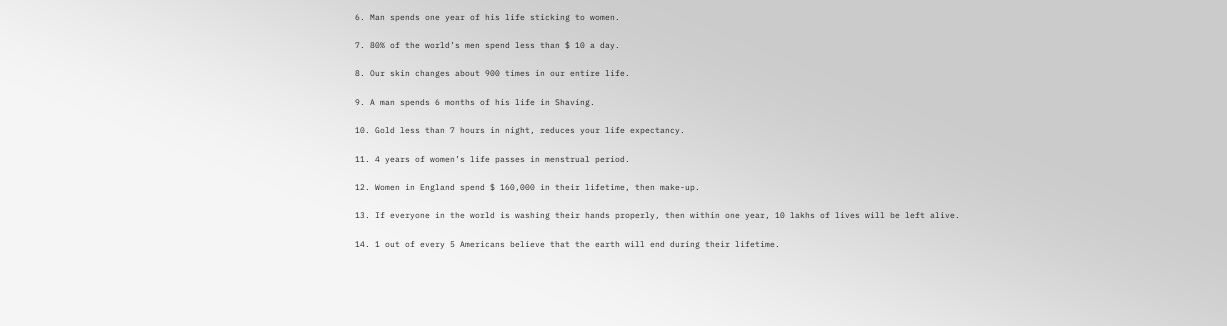6. Man spends one year of his life sticking to women.

7. 80% of the world’s men spend less than $ 10 a day.

8. Our skin changes about 900 times in our entire life.

9. A man spends 6 months of his life in Shaving.

10. Gold less than 7 hours in night, reduces your life expectancy.

11. 4 years of women’s life passes in menstrual period.

12. Women in England spend $ 160,000 in their lifetime, then make-up.

13. If everyone in the world is washing their hands properly, then within one year, 10 lakhs of lives will be left alive.

14. 1 out of every 5 Americans believe that the earth will end during their lifetime.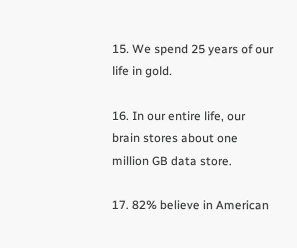15. We spend 25 years of our life in gold.

16. In our entire life, our brain stores about one million GB data store.

17. 82% believe in American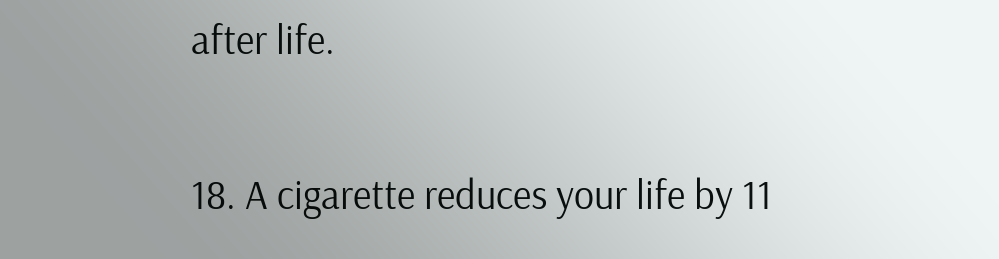after life.

18. A cigarette reduces your life by 11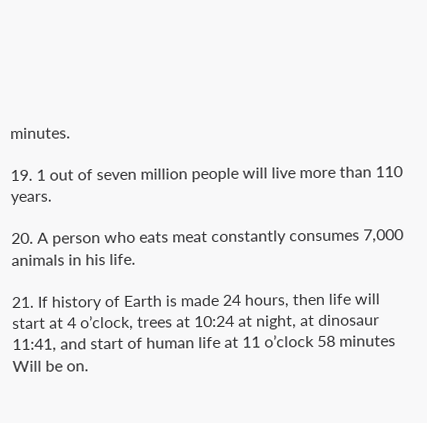minutes.

19. 1 out of seven million people will live more than 110 years.

20. A person who eats meat constantly consumes 7,000 animals in his life.

21. If history of Earth is made 24 hours, then life will start at 4 o’clock, trees at 10:24 at night, at dinosaur 11:41, and start of human life at 11 o’clock 58 minutes Will be on.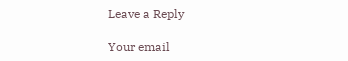Leave a Reply

Your email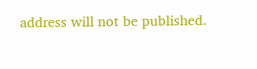address will not be published.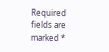Required fields are marked *